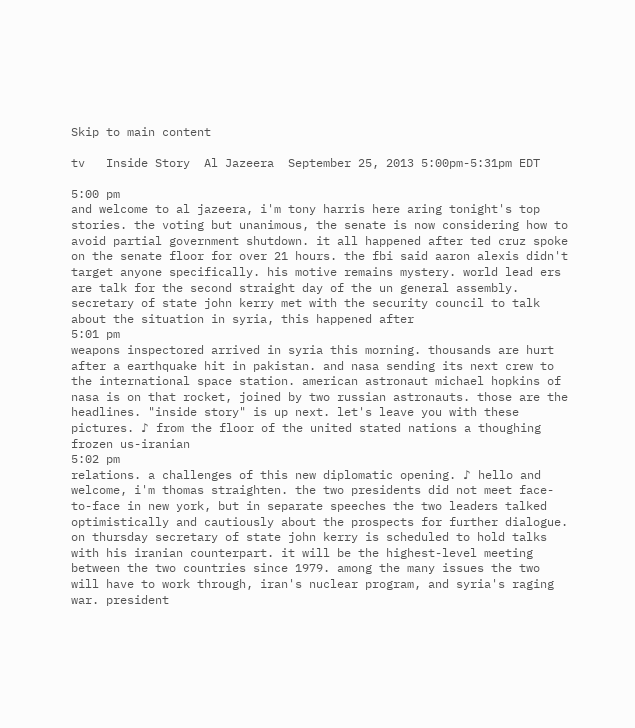Skip to main content

tv   Inside Story  Al Jazeera  September 25, 2013 5:00pm-5:31pm EDT

5:00 pm
and welcome to al jazeera, i'm tony harris here aring tonight's top stories. the voting but unanimous, the senate is now considering how to avoid partial government shutdown. it all happened after ted cruz spoke on the senate floor for over 21 hours. the fbi said aaron alexis didn't target anyone specifically. his motive remains mystery. world lead ers are talk for the second straight day of the un general assembly. secretary of state john kerry met with the security council to talk about the situation in syria, this happened after
5:01 pm
weapons inspectored arrived in syria this morning. thousands are hurt after a earthquake hit in pakistan. and nasa sending its next crew to the international space station. american astronaut michael hopkins of nasa is on that rocket, joined by two russian astronauts. those are the headlines. "inside story" is up next. let's leave you with these pictures. ♪ from the floor of the united stated nations a thoughing frozen us-iranian
5:02 pm
relations. a challenges of this new diplomatic opening. ♪ hello and welcome, i'm thomas straighten. the two presidents did not meet face-to-face in new york, but in separate speeches the two leaders talked optimistically and cautiously about the prospects for further dialogue. on thursday secretary of state john kerry is scheduled to hold talks with his iranian counterpart. it will be the highest-level meeting between the two countries since 1979. among the many issues the two will have to work through, iran's nuclear program, and syria's raging war. president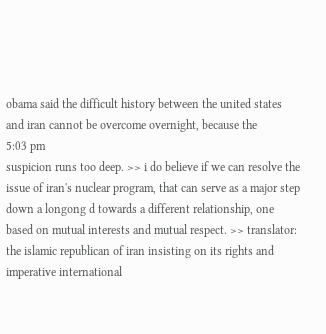obama said the difficult history between the united states and iran cannot be overcome overnight, because the
5:03 pm
suspicion runs too deep. >> i do believe if we can resolve the issue of iran's nuclear program, that can serve as a major step down a longong d towards a different relationship, one based on mutual interests and mutual respect. >> translator: the islamic republican of iran insisting on its rights and imperative international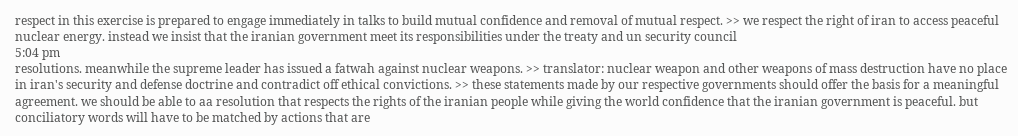respect in this exercise is prepared to engage immediately in talks to build mutual confidence and removal of mutual respect. >> we respect the right of iran to access peaceful nuclear energy. instead we insist that the iranian government meet its responsibilities under the treaty and un security council
5:04 pm
resolutions. meanwhile the supreme leader has issued a fatwah against nuclear weapons. >> translator: nuclear weapon and other weapons of mass destruction have no place in iran's security and defense doctrine and contradict off ethical convictions. >> these statements made by our respective governments should offer the basis for a meaningful agreement. we should be able to aa resolution that respects the rights of the iranian people while giving the world confidence that the iranian government is peaceful. but conciliatory words will have to be matched by actions that are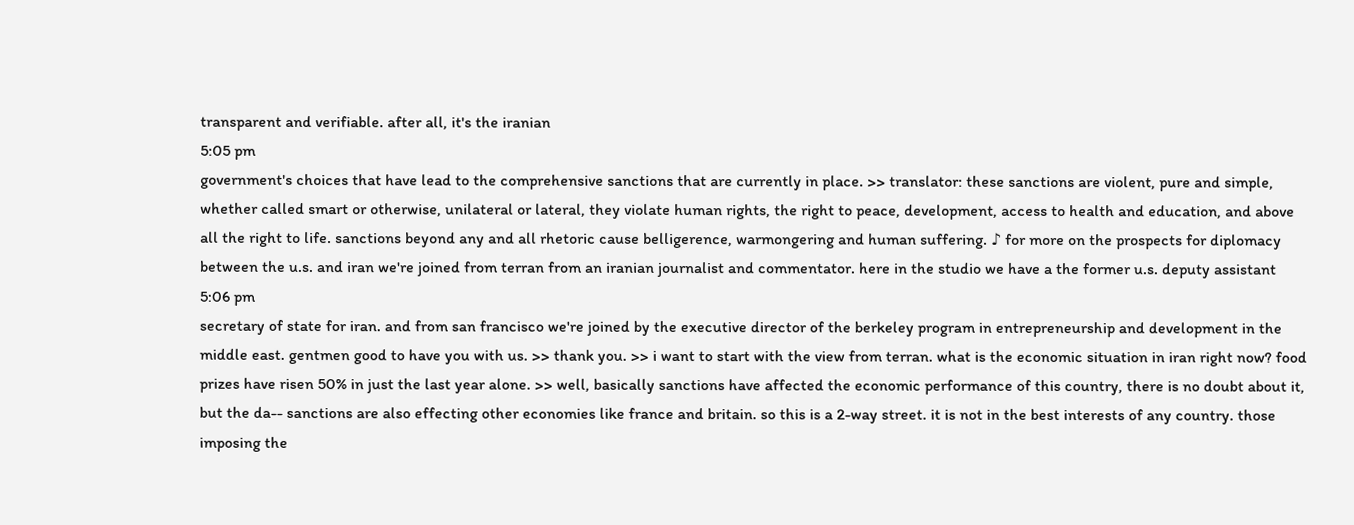transparent and verifiable. after all, it's the iranian
5:05 pm
government's choices that have lead to the comprehensive sanctions that are currently in place. >> translator: these sanctions are violent, pure and simple, whether called smart or otherwise, unilateral or lateral, they violate human rights, the right to peace, development, access to health and education, and above all the right to life. sanctions beyond any and all rhetoric cause belligerence, warmongering and human suffering. ♪ for more on the prospects for diplomacy between the u.s. and iran we're joined from terran from an iranian journalist and commentator. here in the studio we have a the former u.s. deputy assistant
5:06 pm
secretary of state for iran. and from san francisco we're joined by the executive director of the berkeley program in entrepreneurship and development in the middle east. gentmen good to have you with us. >> thank you. >> i want to start with the view from terran. what is the economic situation in iran right now? food prizes have risen 50% in just the last year alone. >> well, basically sanctions have affected the economic performance of this country, there is no doubt about it, but the da-- sanctions are also effecting other economies like france and britain. so this is a 2-way street. it is not in the best interests of any country. those imposing the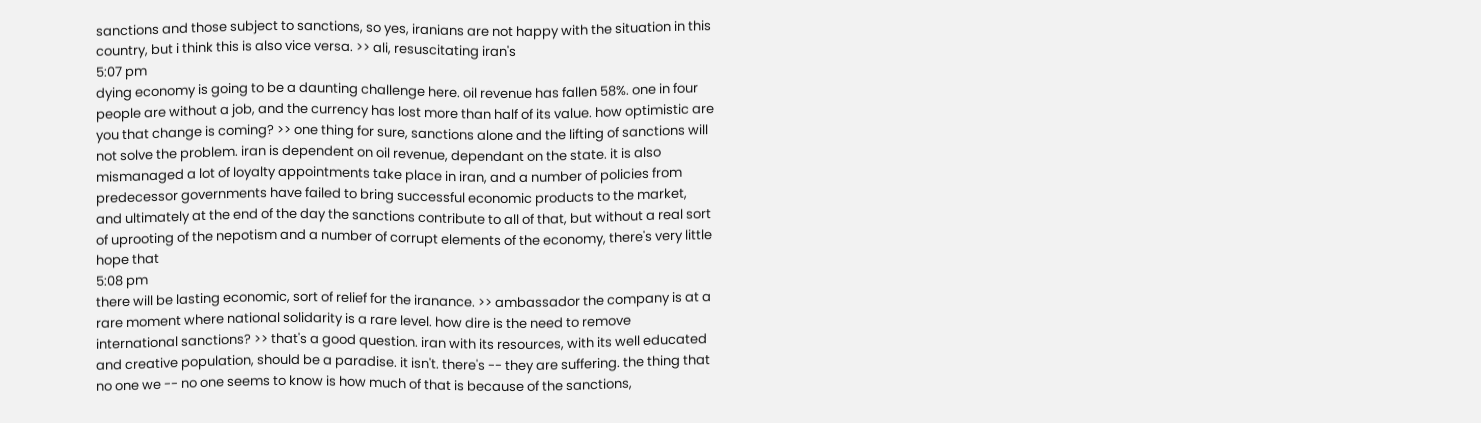sanctions and those subject to sanctions, so yes, iranians are not happy with the situation in this country, but i think this is also vice versa. >> ali, resuscitating iran's
5:07 pm
dying economy is going to be a daunting challenge here. oil revenue has fallen 58%. one in four people are without a job, and the currency has lost more than half of its value. how optimistic are you that change is coming? >> one thing for sure, sanctions alone and the lifting of sanctions will not solve the problem. iran is dependent on oil revenue, dependant on the state. it is also mismanaged a lot of loyalty appointments take place in iran, and a number of policies from predecessor governments have failed to bring successful economic products to the market, and ultimately at the end of the day the sanctions contribute to all of that, but without a real sort of uprooting of the nepotism and a number of corrupt elements of the economy, there's very little hope that
5:08 pm
there will be lasting economic, sort of relief for the iranance. >> ambassador the company is at a rare moment where national solidarity is a rare level. how dire is the need to remove international sanctions? >> that's a good question. iran with its resources, with its well educated and creative population, should be a paradise. it isn't. there's -- they are suffering. the thing that no one we -- no one seems to know is how much of that is because of the sanctions,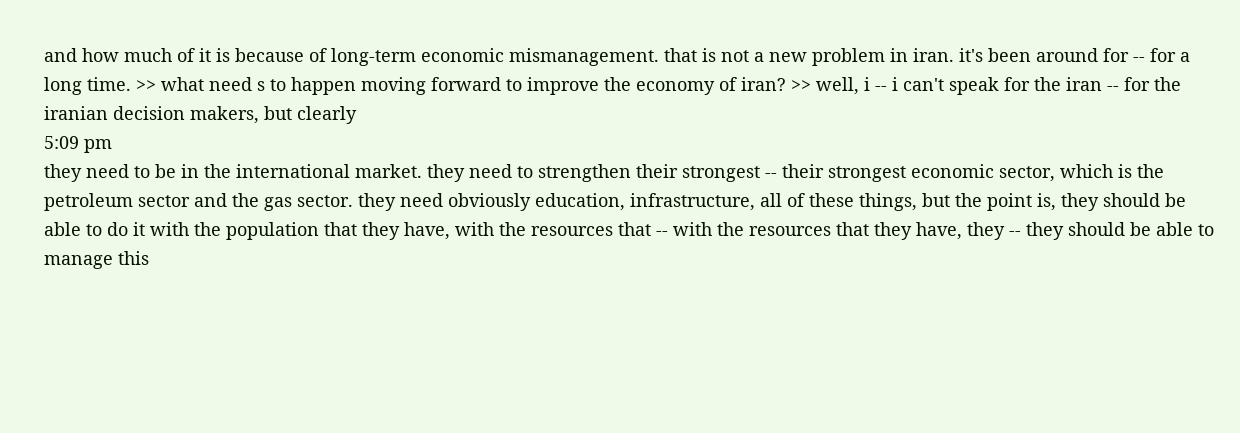and how much of it is because of long-term economic mismanagement. that is not a new problem in iran. it's been around for -- for a long time. >> what need s to happen moving forward to improve the economy of iran? >> well, i -- i can't speak for the iran -- for the iranian decision makers, but clearly
5:09 pm
they need to be in the international market. they need to strengthen their strongest -- their strongest economic sector, which is the petroleum sector and the gas sector. they need obviously education, infrastructure, all of these things, but the point is, they should be able to do it with the population that they have, with the resources that -- with the resources that they have, they -- they should be able to manage this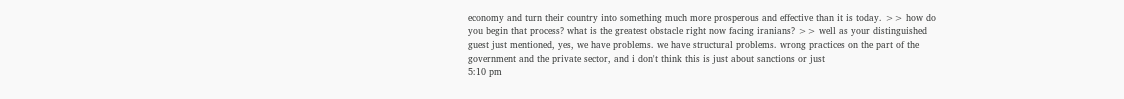economy and turn their country into something much more prosperous and effective than it is today. >> how do you begin that process? what is the greatest obstacle right now facing iranians? >> well as your distinguished guest just mentioned, yes, we have problems. we have structural problems. wrong practices on the part of the government and the private sector, and i don't think this is just about sanctions or just
5:10 pm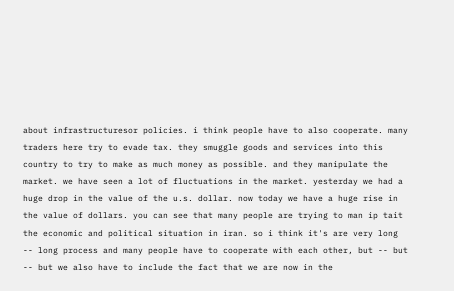about infrastructuresor policies. i think people have to also cooperate. many traders here try to evade tax. they smuggle goods and services into this country to try to make as much money as possible. and they manipulate the market. we have seen a lot of fluctuations in the market. yesterday we had a huge drop in the value of the u.s. dollar. now today we have a huge rise in the value of dollars. you can see that many people are trying to man ip tait the economic and political situation in iran. so i think it's are very long -- long process and many people have to cooperate with each other, but -- but -- but we also have to include the fact that we are now in the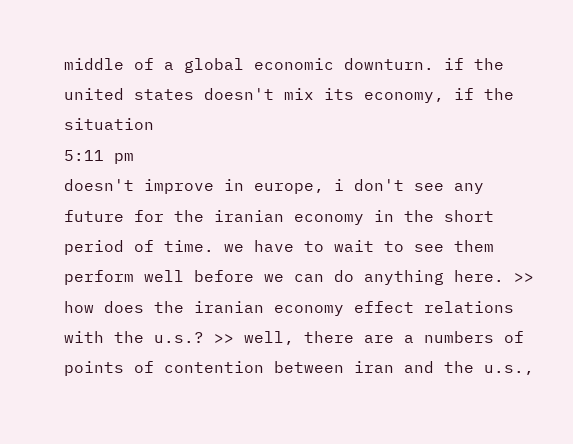middle of a global economic downturn. if the united states doesn't mix its economy, if the situation
5:11 pm
doesn't improve in europe, i don't see any future for the iranian economy in the short period of time. we have to wait to see them perform well before we can do anything here. >> how does the iranian economy effect relations with the u.s.? >> well, there are a numbers of points of contention between iran and the u.s.,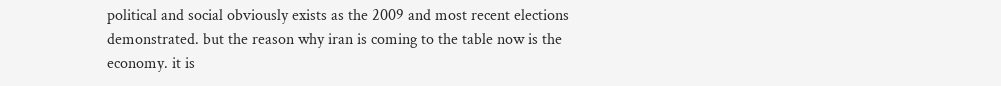political and social obviously exists as the 2009 and most recent elections demonstrated. but the reason why iran is coming to the table now is the economy. it is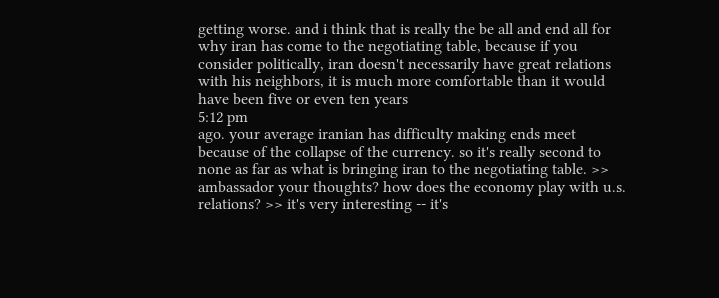getting worse. and i think that is really the be all and end all for why iran has come to the negotiating table, because if you consider politically, iran doesn't necessarily have great relations with his neighbors, it is much more comfortable than it would have been five or even ten years
5:12 pm
ago. your average iranian has difficulty making ends meet because of the collapse of the currency. so it's really second to none as far as what is bringing iran to the negotiating table. >> ambassador your thoughts? how does the economy play with u.s. relations? >> it's very interesting -- it's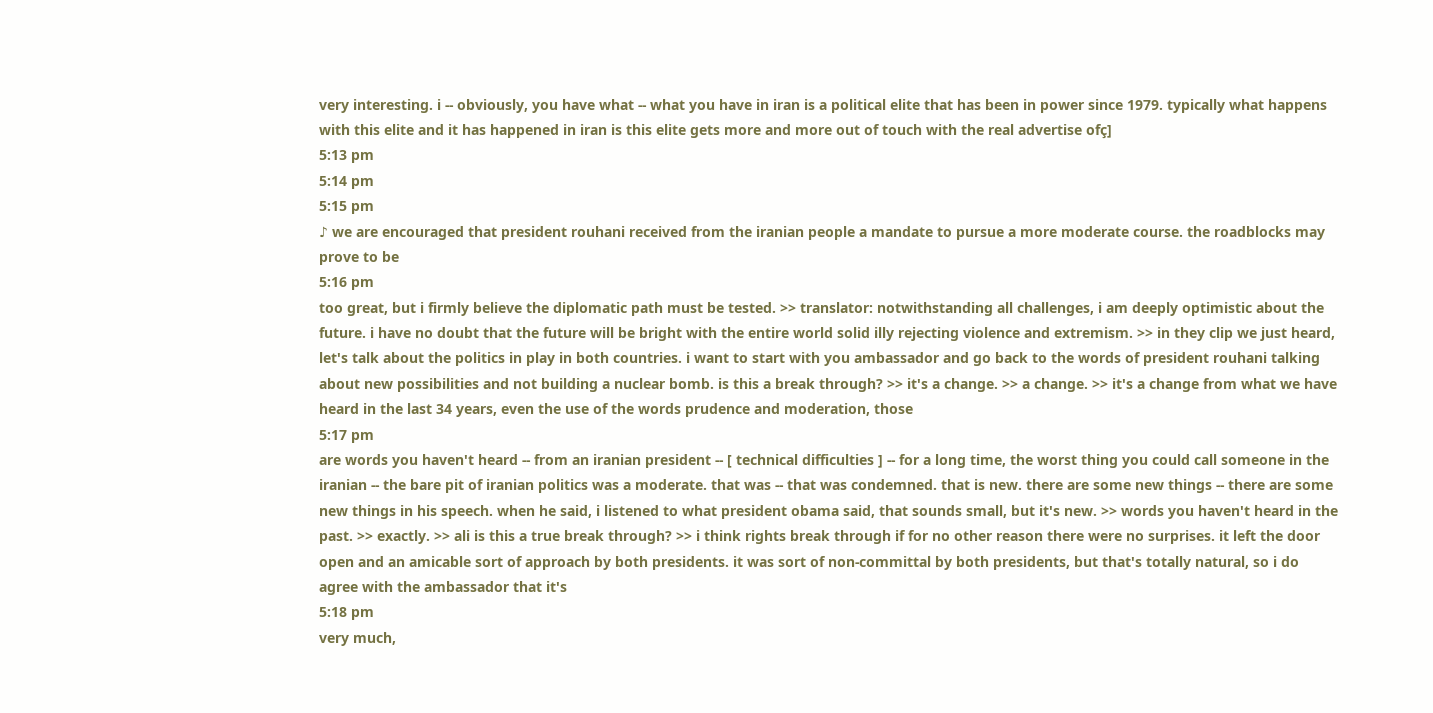very interesting. i -- obviously, you have what -- what you have in iran is a political elite that has been in power since 1979. typically what happens with this elite and it has happened in iran is this elite gets more and more out of touch with the real advertise ofç]
5:13 pm
5:14 pm
5:15 pm
♪ we are encouraged that president rouhani received from the iranian people a mandate to pursue a more moderate course. the roadblocks may prove to be
5:16 pm
too great, but i firmly believe the diplomatic path must be tested. >> translator: notwithstanding all challenges, i am deeply optimistic about the future. i have no doubt that the future will be bright with the entire world solid illy rejecting violence and extremism. >> in they clip we just heard, let's talk about the politics in play in both countries. i want to start with you ambassador and go back to the words of president rouhani talking about new possibilities and not building a nuclear bomb. is this a break through? >> it's a change. >> a change. >> it's a change from what we have heard in the last 34 years, even the use of the words prudence and moderation, those
5:17 pm
are words you haven't heard -- from an iranian president -- [ technical difficulties ] -- for a long time, the worst thing you could call someone in the iranian -- the bare pit of iranian politics was a moderate. that was -- that was condemned. that is new. there are some new things -- there are some new things in his speech. when he said, i listened to what president obama said, that sounds small, but it's new. >> words you haven't heard in the past. >> exactly. >> ali is this a true break through? >> i think rights break through if for no other reason there were no surprises. it left the door open and an amicable sort of approach by both presidents. it was sort of non-committal by both presidents, but that's totally natural, so i do agree with the ambassador that it's
5:18 pm
very much,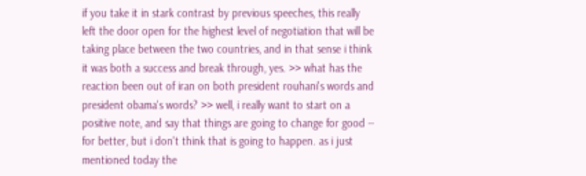if you take it in stark contrast by previous speeches, this really left the door open for the highest level of negotiation that will be taking place between the two countries, and in that sense i think it was both a success and break through, yes. >> what has the reaction been out of iran on both president rouhani's words and president obama's words? >> well, i really want to start on a positive note, and say that things are going to change for good -- for better, but i don't think that is going to happen. as i just mentioned today the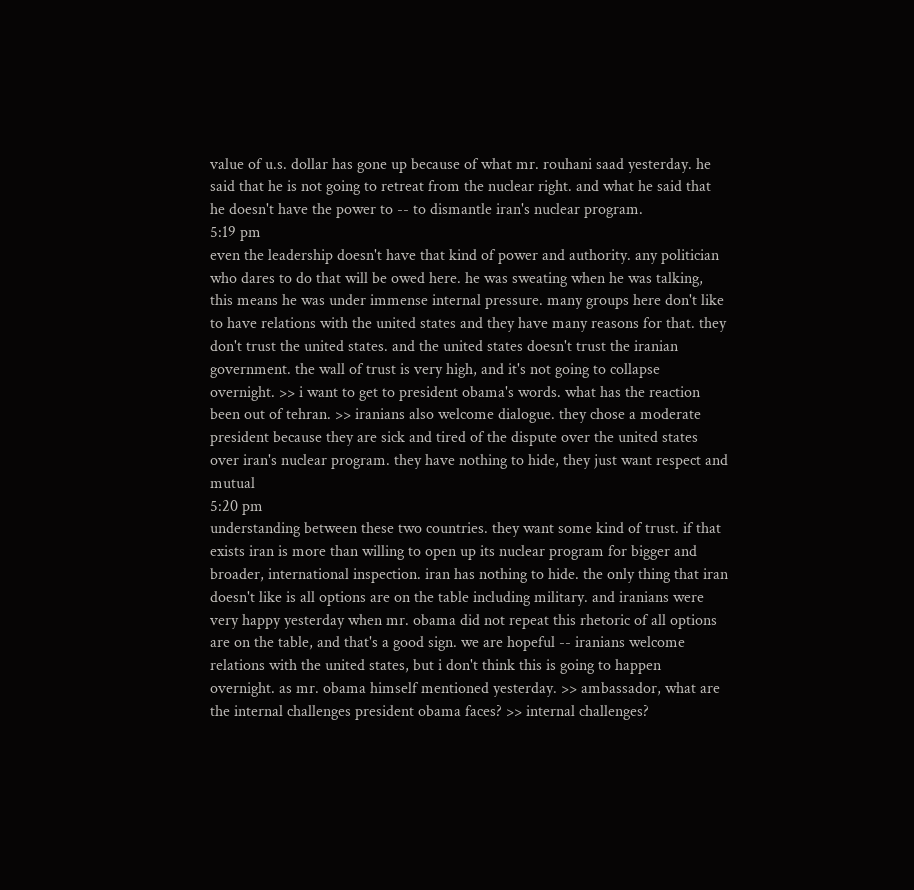value of u.s. dollar has gone up because of what mr. rouhani saad yesterday. he said that he is not going to retreat from the nuclear right. and what he said that he doesn't have the power to -- to dismantle iran's nuclear program.
5:19 pm
even the leadership doesn't have that kind of power and authority. any politician who dares to do that will be owed here. he was sweating when he was talking, this means he was under immense internal pressure. many groups here don't like to have relations with the united states and they have many reasons for that. they don't trust the united states. and the united states doesn't trust the iranian government. the wall of trust is very high, and it's not going to collapse overnight. >> i want to get to president obama's words. what has the reaction been out of tehran. >> iranians also welcome dialogue. they chose a moderate president because they are sick and tired of the dispute over the united states over iran's nuclear program. they have nothing to hide, they just want respect and mutual
5:20 pm
understanding between these two countries. they want some kind of trust. if that exists iran is more than willing to open up its nuclear program for bigger and broader, international inspection. iran has nothing to hide. the only thing that iran doesn't like is all options are on the table including military. and iranians were very happy yesterday when mr. obama did not repeat this rhetoric of all options are on the table, and that's a good sign. we are hopeful -- iranians welcome relations with the united states, but i don't think this is going to happen overnight. as mr. obama himself mentioned yesterday. >> ambassador, what are the internal challenges president obama faces? >> internal challenges?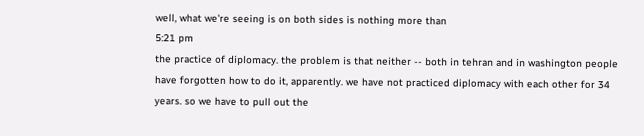well, what we're seeing is on both sides is nothing more than
5:21 pm
the practice of diplomacy. the problem is that neither -- both in tehran and in washington people have forgotten how to do it, apparently. we have not practiced diplomacy with each other for 34 years. so we have to pull out the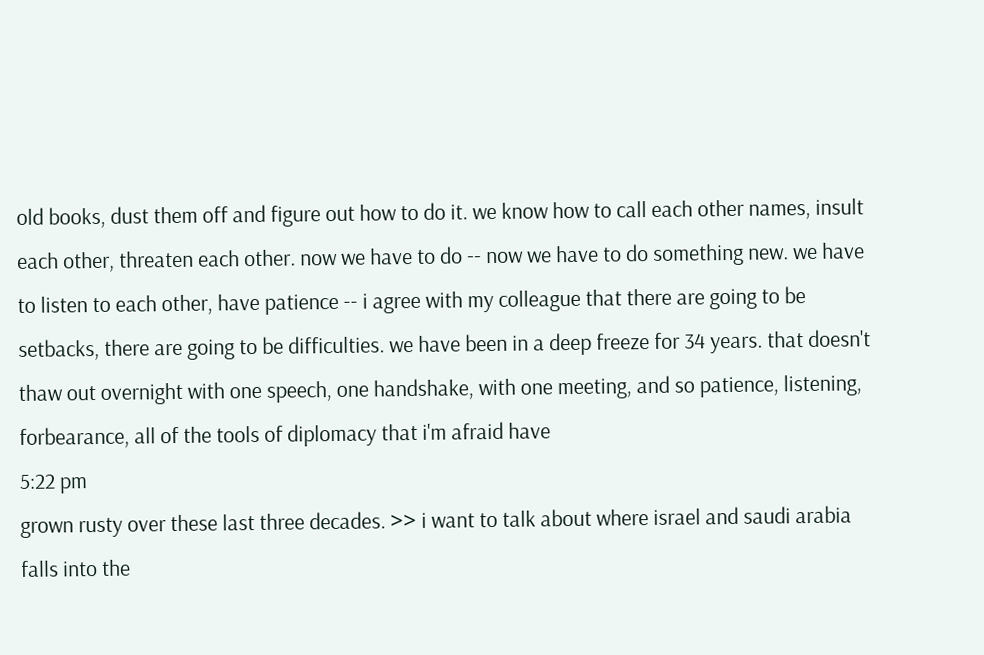old books, dust them off and figure out how to do it. we know how to call each other names, insult each other, threaten each other. now we have to do -- now we have to do something new. we have to listen to each other, have patience -- i agree with my colleague that there are going to be setbacks, there are going to be difficulties. we have been in a deep freeze for 34 years. that doesn't thaw out overnight with one speech, one handshake, with one meeting, and so patience, listening, forbearance, all of the tools of diplomacy that i'm afraid have
5:22 pm
grown rusty over these last three decades. >> i want to talk about where israel and saudi arabia falls into the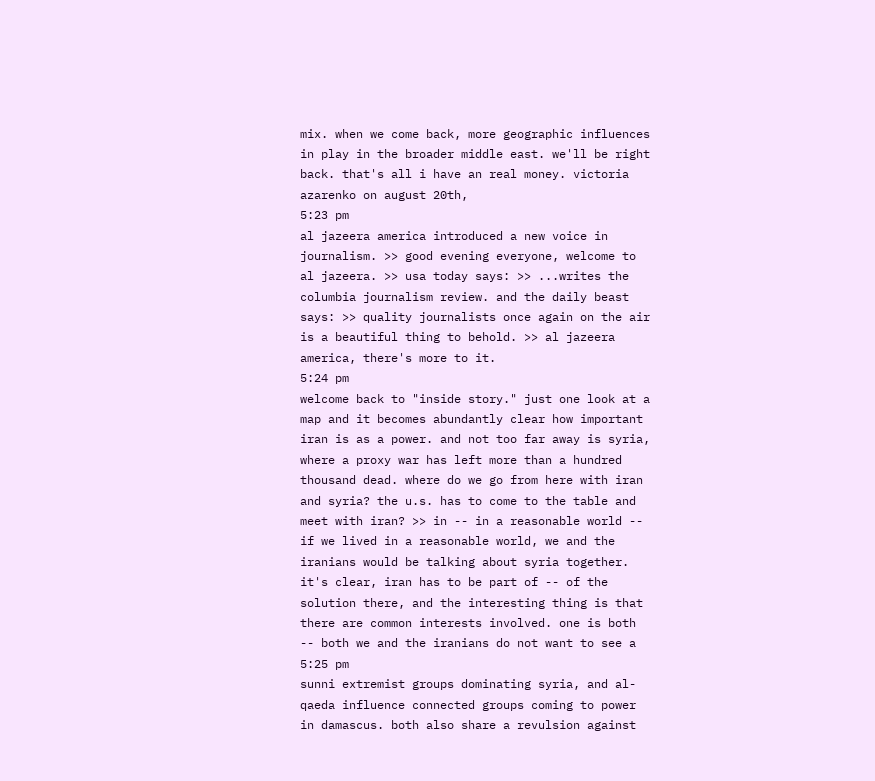mix. when we come back, more geographic influences in play in the broader middle east. we'll be right back. that's all i have an real money. victoria azarenko on august 20th,
5:23 pm
al jazeera america introduced a new voice in journalism. >> good evening everyone, welcome to al jazeera. >> usa today says: >> ...writes the columbia journalism review. and the daily beast says: >> quality journalists once again on the air is a beautiful thing to behold. >> al jazeera america, there's more to it.
5:24 pm
welcome back to "inside story." just one look at a map and it becomes abundantly clear how important iran is as a power. and not too far away is syria, where a proxy war has left more than a hundred thousand dead. where do we go from here with iran and syria? the u.s. has to come to the table and meet with iran? >> in -- in a reasonable world -- if we lived in a reasonable world, we and the iranians would be talking about syria together. it's clear, iran has to be part of -- of the solution there, and the interesting thing is that there are common interests involved. one is both -- both we and the iranians do not want to see a
5:25 pm
sunni extremist groups dominating syria, and al-qaeda influence connected groups coming to power in damascus. both also share a revulsion against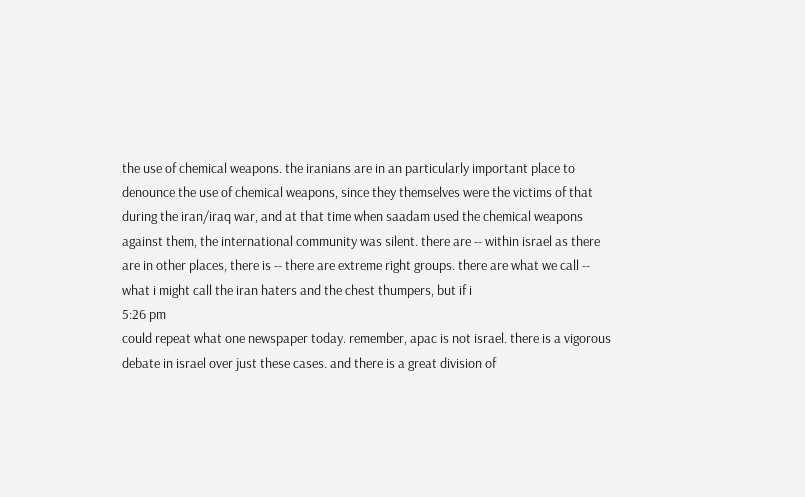the use of chemical weapons. the iranians are in an particularly important place to denounce the use of chemical weapons, since they themselves were the victims of that during the iran/iraq war, and at that time when saadam used the chemical weapons against them, the international community was silent. there are -- within israel as there are in other places, there is -- there are extreme right groups. there are what we call -- what i might call the iran haters and the chest thumpers, but if i
5:26 pm
could repeat what one newspaper today. remember, apac is not israel. there is a vigorous debate in israel over just these cases. and there is a great division of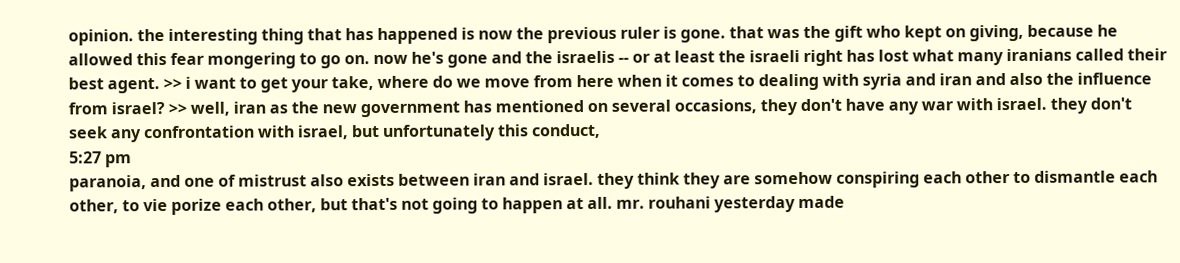opinion. the interesting thing that has happened is now the previous ruler is gone. that was the gift who kept on giving, because he allowed this fear mongering to go on. now he's gone and the israelis -- or at least the israeli right has lost what many iranians called their best agent. >> i want to get your take, where do we move from here when it comes to dealing with syria and iran and also the influence from israel? >> well, iran as the new government has mentioned on several occasions, they don't have any war with israel. they don't seek any confrontation with israel, but unfortunately this conduct,
5:27 pm
paranoia, and one of mistrust also exists between iran and israel. they think they are somehow conspiring each other to dismantle each other, to vie porize each other, but that's not going to happen at all. mr. rouhani yesterday made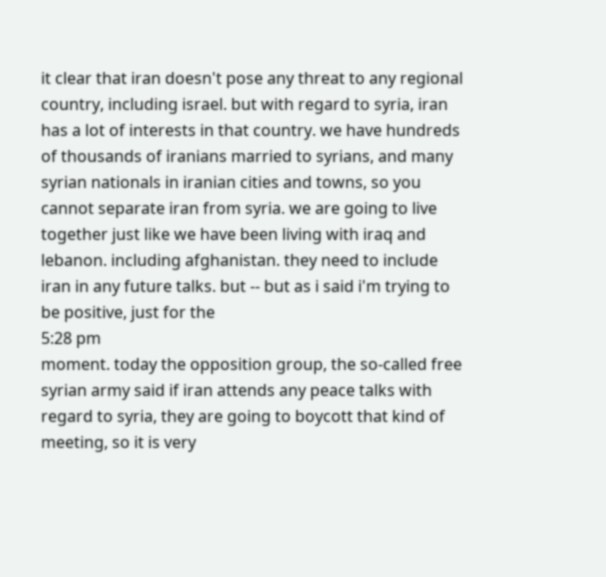it clear that iran doesn't pose any threat to any regional country, including israel. but with regard to syria, iran has a lot of interests in that country. we have hundreds of thousands of iranians married to syrians, and many syrian nationals in iranian cities and towns, so you cannot separate iran from syria. we are going to live together just like we have been living with iraq and lebanon. including afghanistan. they need to include iran in any future talks. but -- but as i said i'm trying to be positive, just for the
5:28 pm
moment. today the opposition group, the so-called free syrian army said if iran attends any peace talks with regard to syria, they are going to boycott that kind of meeting, so it is very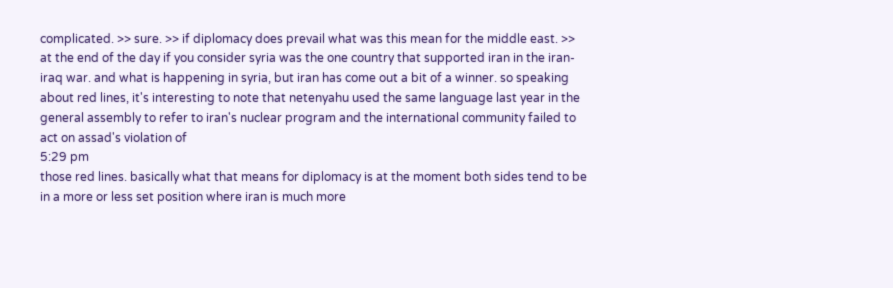complicated. >> sure. >> if diplomacy does prevail what was this mean for the middle east. >> at the end of the day if you consider syria was the one country that supported iran in the iran-iraq war. and what is happening in syria, but iran has come out a bit of a winner. so speaking about red lines, it's interesting to note that netenyahu used the same language last year in the general assembly to refer to iran's nuclear program and the international community failed to act on assad's violation of
5:29 pm
those red lines. basically what that means for diplomacy is at the moment both sides tend to be in a more or less set position where iran is much more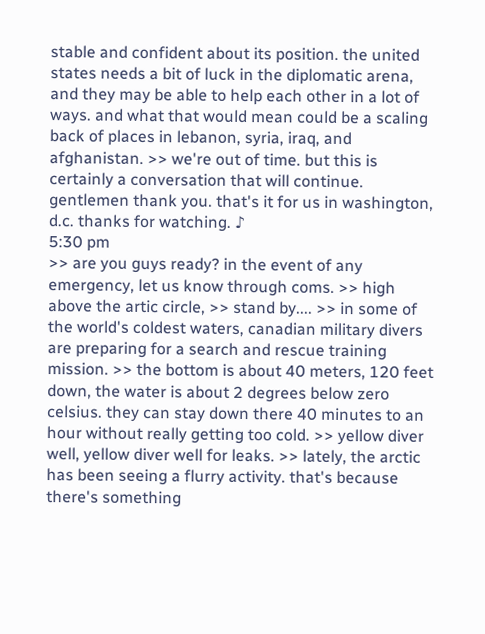stable and confident about its position. the united states needs a bit of luck in the diplomatic arena, and they may be able to help each other in a lot of ways. and what that would mean could be a scaling back of places in lebanon, syria, iraq, and afghanistan. >> we're out of time. but this is certainly a conversation that will continue. gentlemen thank you. that's it for us in washington, d.c. thanks for watching. ♪
5:30 pm
>> are you guys ready? in the event of any emergency, let us know through coms. >> high above the artic circle, >> stand by.... >> in some of the world's coldest waters, canadian military divers are preparing for a search and rescue training mission. >> the bottom is about 40 meters, 120 feet down, the water is about 2 degrees below zero celsius. they can stay down there 40 minutes to an hour without really getting too cold. >> yellow diver well, yellow diver well for leaks. >> lately, the arctic has been seeing a flurry activity. that's because there's something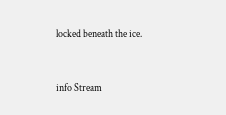locked beneath the ice.


info Stream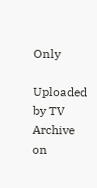Only

Uploaded by TV Archive on